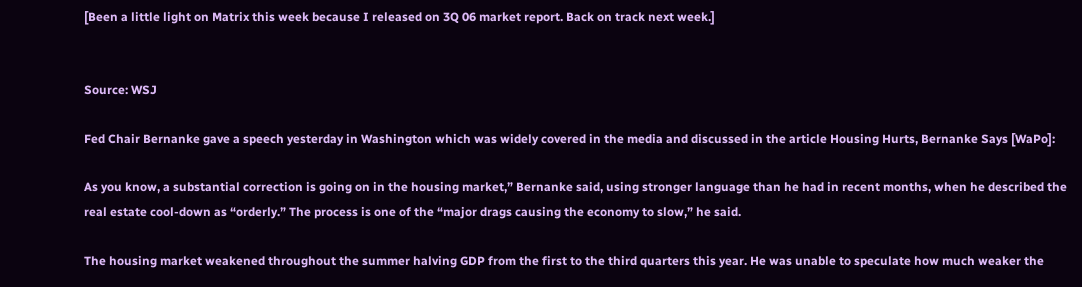[Been a little light on Matrix this week because I released on 3Q 06 market report. Back on track next week.]


Source: WSJ

Fed Chair Bernanke gave a speech yesterday in Washington which was widely covered in the media and discussed in the article Housing Hurts, Bernanke Says [WaPo]:

As you know, a substantial correction is going on in the housing market,” Bernanke said, using stronger language than he had in recent months, when he described the real estate cool-down as “orderly.” The process is one of the “major drags causing the economy to slow,” he said.

The housing market weakened throughout the summer halving GDP from the first to the third quarters this year. He was unable to speculate how much weaker the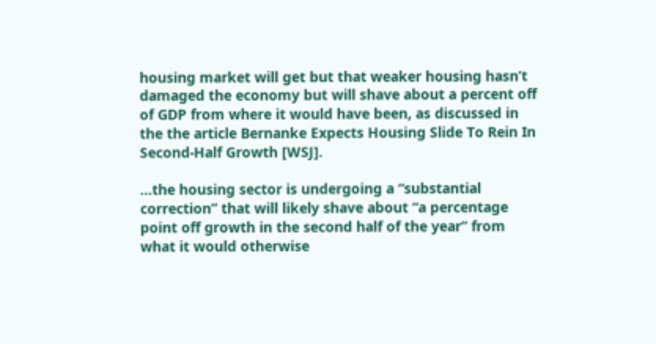housing market will get but that weaker housing hasn’t damaged the economy but will shave about a percent off of GDP from where it would have been, as discussed in the the article Bernanke Expects Housing Slide To Rein In Second-Half Growth [WSJ].

…the housing sector is undergoing a “substantial correction” that will likely shave about “a percentage point off growth in the second half of the year” from what it would otherwise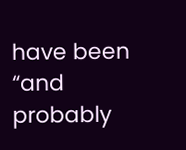have been “and probably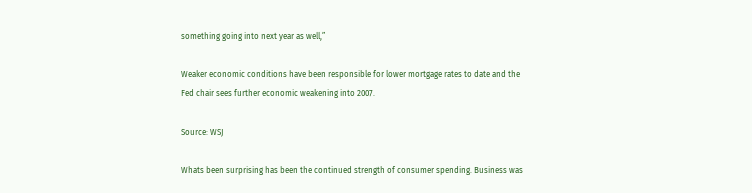something going into next year as well,”

Weaker economic conditions have been responsible for lower mortgage rates to date and the Fed chair sees further economic weakening into 2007.

Source: WSJ

Whats been surprising has been the continued strength of consumer spending. Business was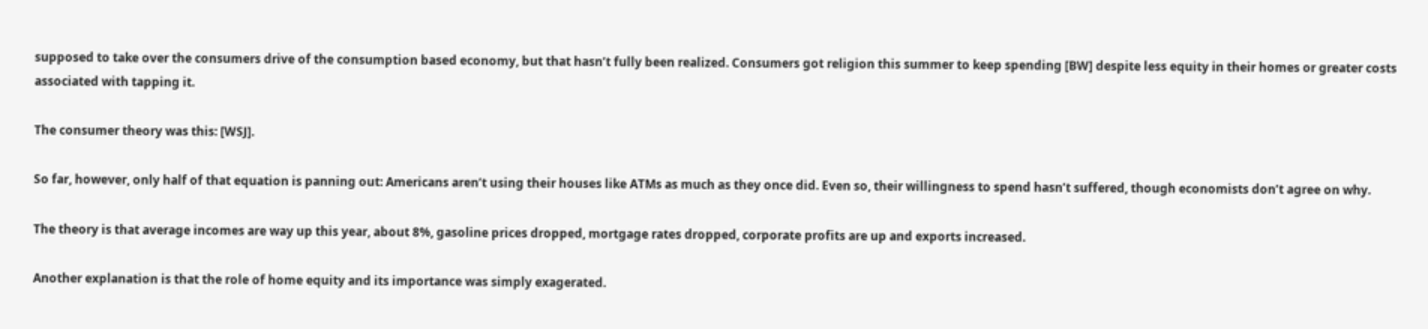supposed to take over the consumers drive of the consumption based economy, but that hasn’t fully been realized. Consumers got religion this summer to keep spending [BW] despite less equity in their homes or greater costs associated with tapping it.

The consumer theory was this: [WSJ].

So far, however, only half of that equation is panning out: Americans aren’t using their houses like ATMs as much as they once did. Even so, their willingness to spend hasn’t suffered, though economists don’t agree on why.

The theory is that average incomes are way up this year, about 8%, gasoline prices dropped, mortgage rates dropped, corporate profits are up and exports increased.

Another explanation is that the role of home equity and its importance was simply exagerated.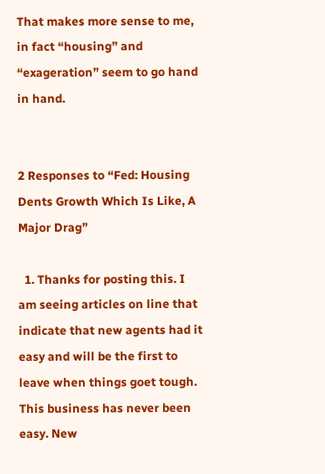That makes more sense to me, in fact “housing” and “exageration” seem to go hand in hand.


2 Responses to “Fed: Housing Dents Growth Which Is Like, A Major Drag”

  1. Thanks for posting this. I am seeing articles on line that indicate that new agents had it easy and will be the first to leave when things goet tough. This business has never been easy. New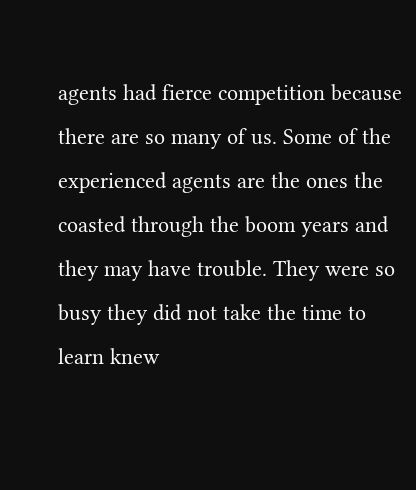agents had fierce competition because there are so many of us. Some of the experienced agents are the ones the coasted through the boom years and they may have trouble. They were so busy they did not take the time to learn knew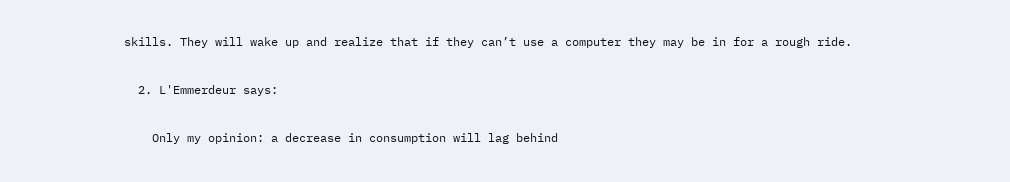skills. They will wake up and realize that if they can’t use a computer they may be in for a rough ride.

  2. L'Emmerdeur says:

    Only my opinion: a decrease in consumption will lag behind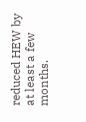reduced HEW by at least a few months.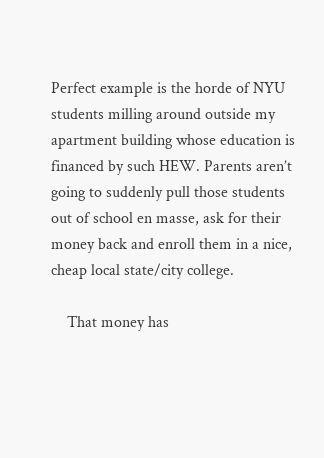Perfect example is the horde of NYU students milling around outside my apartment building whose education is financed by such HEW. Parents aren’t going to suddenly pull those students out of school en masse, ask for their money back and enroll them in a nice, cheap local state/city college.

    That money has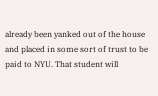already been yanked out of the house and placed in some sort of trust to be paid to NYU. That student will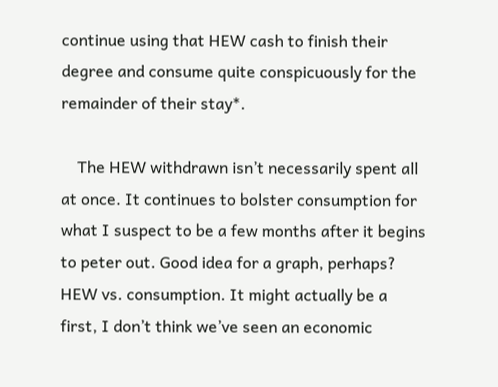continue using that HEW cash to finish their degree and consume quite conspicuously for the remainder of their stay*.

    The HEW withdrawn isn’t necessarily spent all at once. It continues to bolster consumption for what I suspect to be a few months after it begins to peter out. Good idea for a graph, perhaps? HEW vs. consumption. It might actually be a first, I don’t think we’ve seen an economic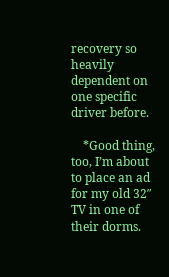recovery so heavily dependent on one specific driver before.

    *Good thing, too, I’m about to place an ad for my old 32″ TV in one of their dorms.